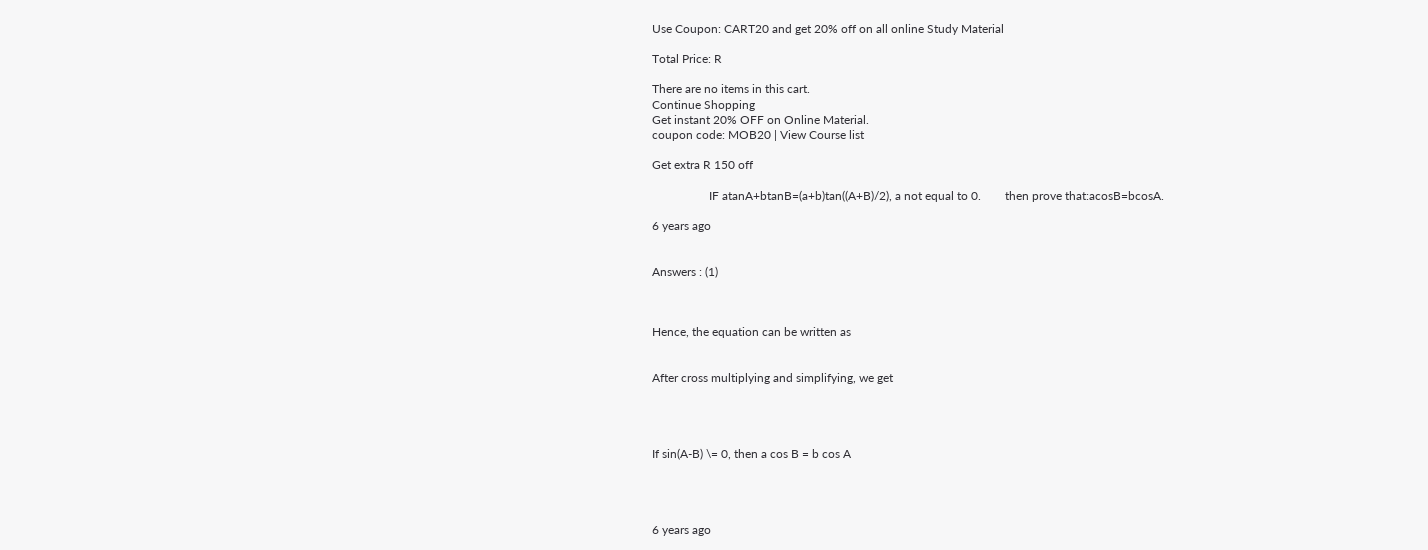Use Coupon: CART20 and get 20% off on all online Study Material

Total Price: R

There are no items in this cart.
Continue Shopping
Get instant 20% OFF on Online Material.
coupon code: MOB20 | View Course list

Get extra R 150 off

                   IF atanA+btanB=(a+b)tan((A+B)/2), a not equal to 0.        then prove that:acosB=bcosA.

6 years ago


Answers : (1)



Hence, the equation can be written as


After cross multiplying and simplifying, we get




If sin(A-B) \= 0, then a cos B = b cos A




6 years ago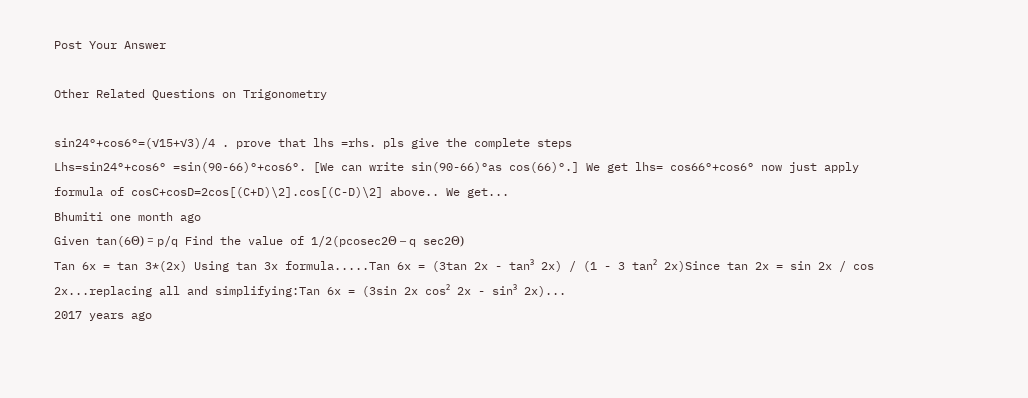Post Your Answer

Other Related Questions on Trigonometry

sin24°+cos6°=(√15+√3)/4 . prove that lhs =rhs. pls give the complete steps
Lhs=sin24°+cos6° =sin(90-66)°+cos6°. [We can write sin(90-66)°as cos(66)°.] We get lhs= cos66°+cos6° now just apply formula of cosC+cosD=2cos[(C+D)\2].cos[(C-D)\2] above.. We get...
Bhumiti one month ago
Given tan(6Θ) = p/q Find the value of 1/2(pcosec2Θ – q sec2Θ)
Tan 6x = tan 3*(2x) Using tan 3x formula.....Tan 6x = (3tan 2x - tan³ 2x) / (1 - 3 tan² 2x)Since tan 2x = sin 2x / cos 2x...replacing all and simplifying:Tan 6x = (3sin 2x cos² 2x - sin³ 2x)...
2017 years ago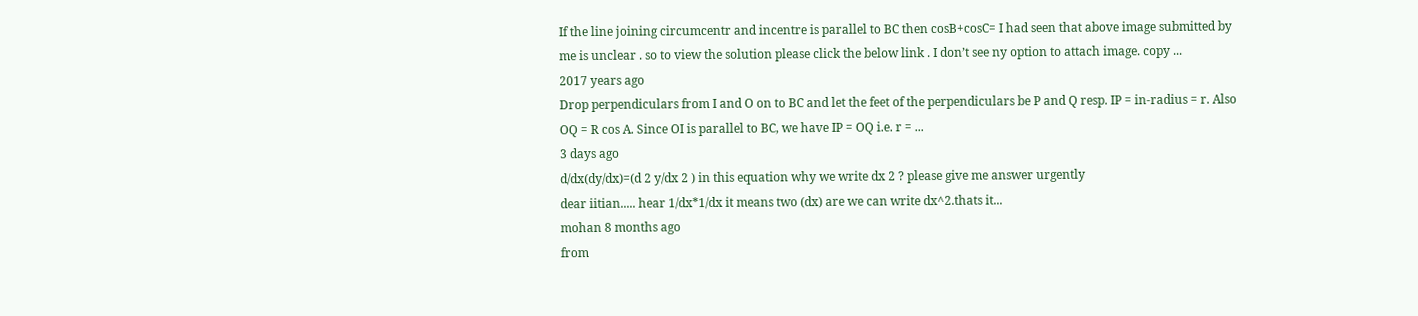If the line joining circumcentr and incentre is parallel to BC then cosB+cosC= I had seen that above image submitted by me is unclear . so to view the solution please click the below link . I don’t see ny option to attach image. copy ...
2017 years ago
Drop perpendiculars from I and O on to BC and let the feet of the perpendiculars be P and Q resp. IP = in-radius = r. Also OQ = R cos A. Since OI is parallel to BC, we have IP = OQ i.e. r = ...
3 days ago
d/dx(dy/dx)=(d 2 y/dx 2 ) in this equation why we write dx 2 ? please give me answer urgently
dear iitian..... hear 1/dx*1/dx it means two (dx) are we can write dx^2.thats it...
mohan 8 months ago
from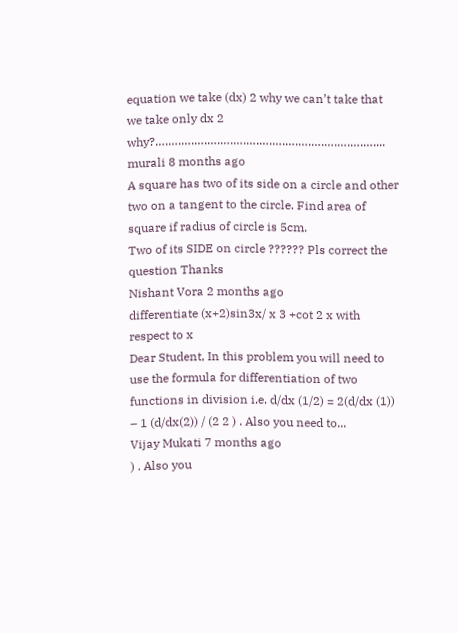equation we take (dx) 2 why we can’t take that we take only dx 2 why?….….….….….….….….….….….….….….….….…....
murali 8 months ago
A square has two of its side on a circle and other two on a tangent to the circle. Find area of square if radius of circle is 5cm.
Two of its SIDE on circle ?????? Pls correct the question Thanks
Nishant Vora 2 months ago
differentiate (x+2)sin3x/ x 3 +cot 2 x with respect to x
Dear Student, In this problem you will need to use the formula for differentiation of two functions in division i.e. d/dx (1/2) = 2(d/dx (1)) – 1 (d/dx(2)) / (2 2 ) . Also you need to...
Vijay Mukati 7 months ago
) . Also you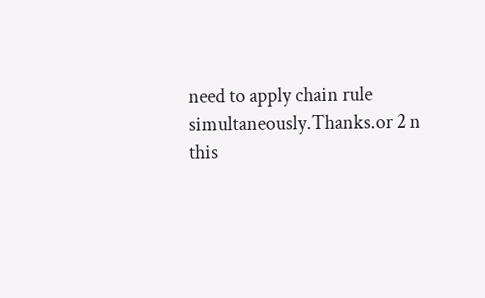need to apply chain rule simultaneously.Thanks.or 2 n this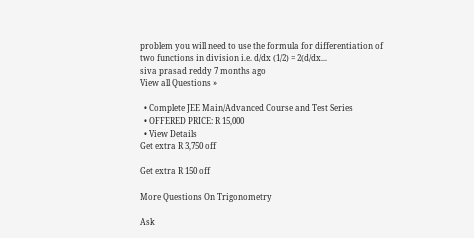problem you will need to use the formula for differentiation of two functions in division i.e. d/dx (1/2) = 2(d/dx...
siva prasad reddy 7 months ago
View all Questions »

  • Complete JEE Main/Advanced Course and Test Series
  • OFFERED PRICE: R 15,000
  • View Details
Get extra R 3,750 off

Get extra R 150 off

More Questions On Trigonometry

Ask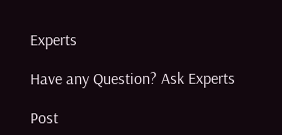Experts

Have any Question? Ask Experts

Post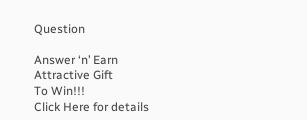Question

Answer ‘n’ Earn
Attractive Gift
To Win!!!
Click Here for details